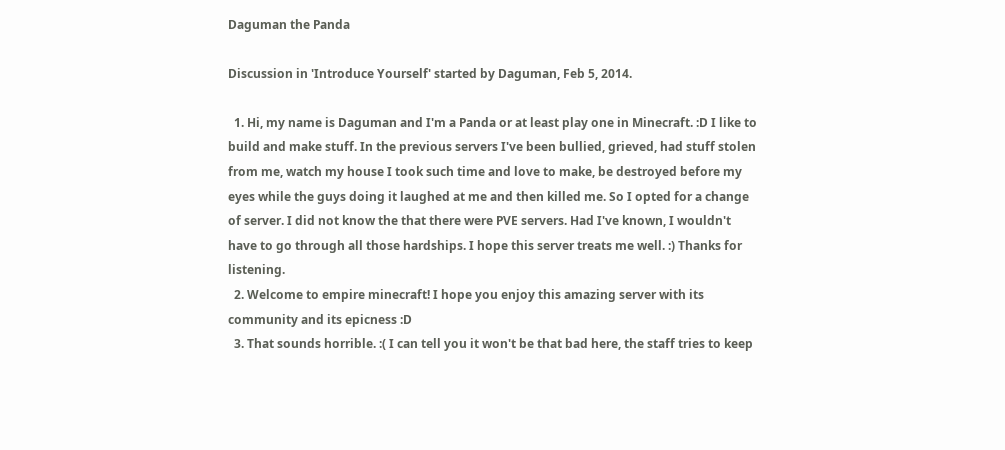Daguman the Panda

Discussion in 'Introduce Yourself' started by Daguman, Feb 5, 2014.

  1. Hi, my name is Daguman and I'm a Panda or at least play one in Minecraft. :D I like to build and make stuff. In the previous servers I've been bullied, grieved, had stuff stolen from me, watch my house I took such time and love to make, be destroyed before my eyes while the guys doing it laughed at me and then killed me. So I opted for a change of server. I did not know the that there were PVE servers. Had I've known, I wouldn't have to go through all those hardships. I hope this server treats me well. :) Thanks for listening.
  2. Welcome to empire minecraft! I hope you enjoy this amazing server with its community and its epicness :D
  3. That sounds horrible. :( I can tell you it won't be that bad here, the staff tries to keep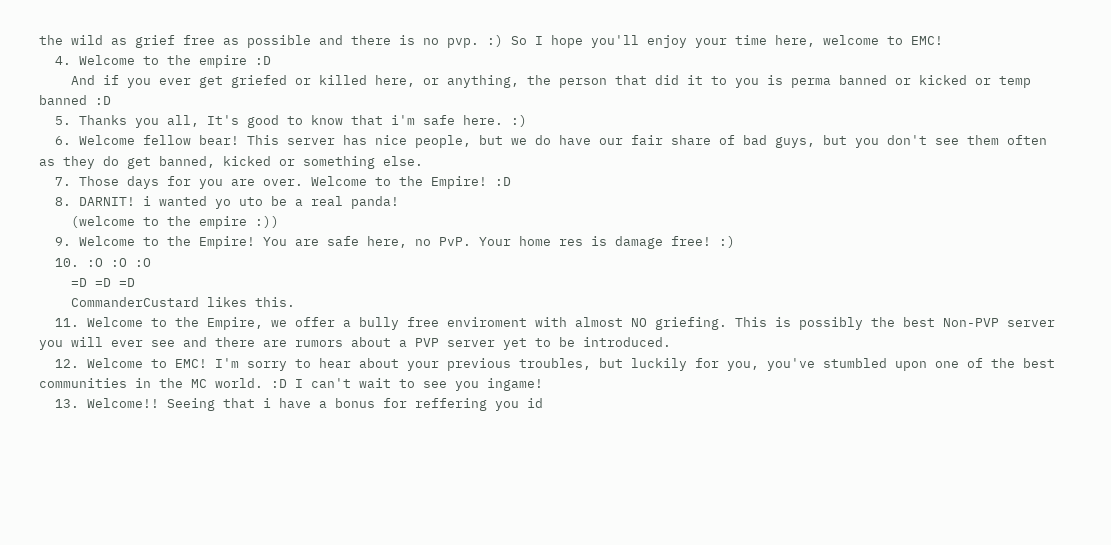the wild as grief free as possible and there is no pvp. :) So I hope you'll enjoy your time here, welcome to EMC!
  4. Welcome to the empire :D
    And if you ever get griefed or killed here, or anything, the person that did it to you is perma banned or kicked or temp banned :D
  5. Thanks you all, It's good to know that i'm safe here. :)
  6. Welcome fellow bear! This server has nice people, but we do have our fair share of bad guys, but you don't see them often as they do get banned, kicked or something else.
  7. Those days for you are over. Welcome to the Empire! :D
  8. DARNIT! i wanted yo uto be a real panda!
    (welcome to the empire :))
  9. Welcome to the Empire! You are safe here, no PvP. Your home res is damage free! :)
  10. :O :O :O
    =D =D =D
    CommanderCustard likes this.
  11. Welcome to the Empire, we offer a bully free enviroment with almost NO griefing. This is possibly the best Non-PVP server you will ever see and there are rumors about a PVP server yet to be introduced.
  12. Welcome to EMC! I'm sorry to hear about your previous troubles, but luckily for you, you've stumbled upon one of the best communities in the MC world. :D I can't wait to see you ingame!
  13. Welcome!! Seeing that i have a bonus for reffering you id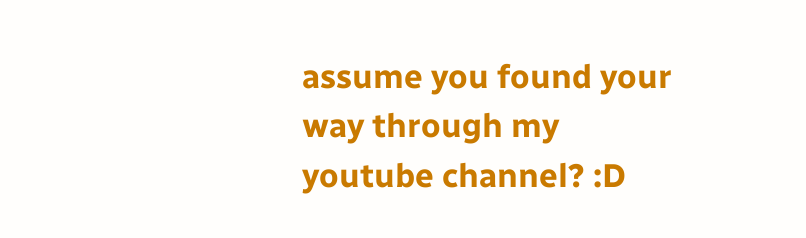assume you found your way through my youtube channel? :D